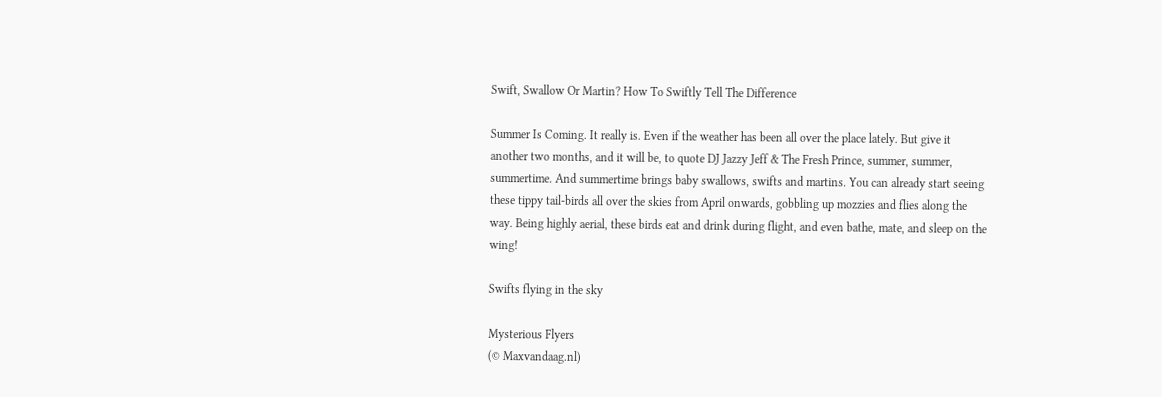Swift, Swallow Or Martin? How To Swiftly Tell The Difference

Summer Is Coming. It really is. Even if the weather has been all over the place lately. But give it another two months, and it will be, to quote DJ Jazzy Jeff & The Fresh Prince, summer, summer, summertime. And summertime brings baby swallows, swifts and martins. You can already start seeing these tippy tail-birds all over the skies from April onwards, gobbling up mozzies and flies along the way. Being highly aerial, these birds eat and drink during flight, and even bathe, mate, and sleep on the wing!

Swifts flying in the sky

Mysterious Flyers
(© Maxvandaag.nl)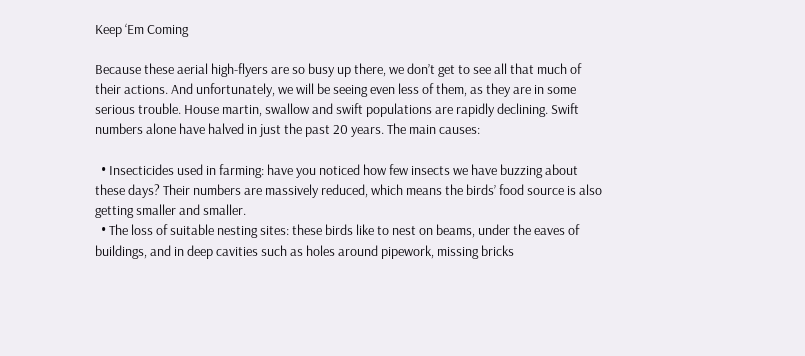Keep ‘Em Coming

Because these aerial high-flyers are so busy up there, we don’t get to see all that much of their actions. And unfortunately, we will be seeing even less of them, as they are in some serious trouble. House martin, swallow and swift populations are rapidly declining. Swift numbers alone have halved in just the past 20 years. The main causes:

  • Insecticides used in farming: have you noticed how few insects we have buzzing about these days? Their numbers are massively reduced, which means the birds’ food source is also getting smaller and smaller.
  • The loss of suitable nesting sites: these birds like to nest on beams, under the eaves of buildings, and in deep cavities such as holes around pipework, missing bricks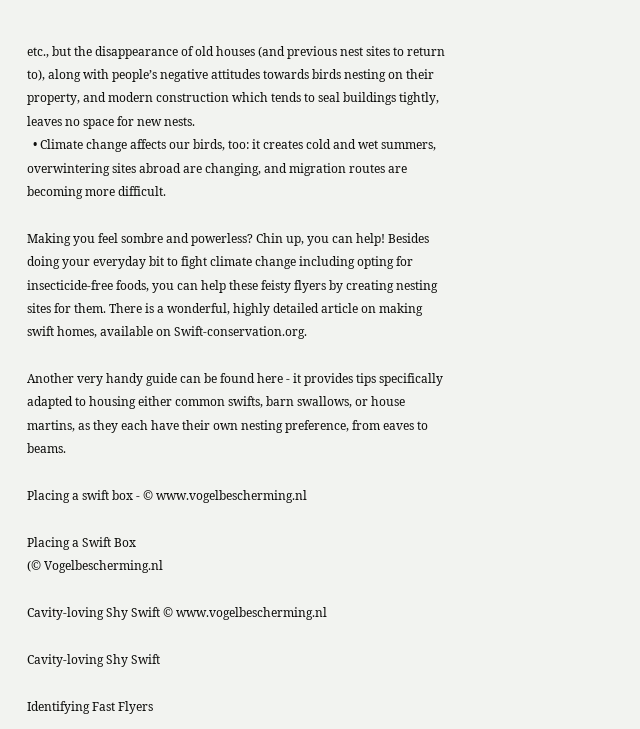etc., but the disappearance of old houses (and previous nest sites to return to), along with people’s negative attitudes towards birds nesting on their property, and modern construction which tends to seal buildings tightly, leaves no space for new nests.
  • Climate change affects our birds, too: it creates cold and wet summers, overwintering sites abroad are changing, and migration routes are becoming more difficult.

Making you feel sombre and powerless? Chin up, you can help! Besides doing your everyday bit to fight climate change including opting for insecticide-free foods, you can help these feisty flyers by creating nesting sites for them. There is a wonderful, highly detailed article on making swift homes, available on Swift-conservation.org.

Another very handy guide can be found here - it provides tips specifically adapted to housing either common swifts, barn swallows, or house martins, as they each have their own nesting preference, from eaves to beams.

Placing a swift box - © www.vogelbescherming.nl

Placing a Swift Box
(© Vogelbescherming.nl

Cavity-loving Shy Swift © www.vogelbescherming.nl

Cavity-loving Shy Swift

Identifying Fast Flyers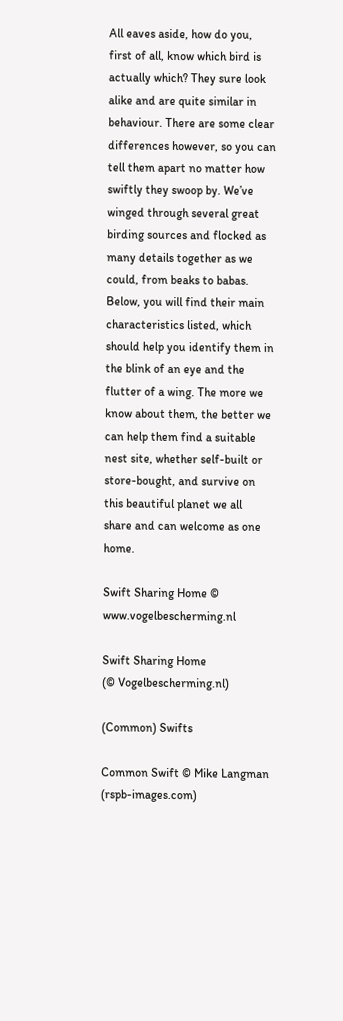All eaves aside, how do you, first of all, know which bird is actually which? They sure look alike and are quite similar in behaviour. There are some clear differences however, so you can tell them apart no matter how swiftly they swoop by. We’ve winged through several great birding sources and flocked as many details together as we could, from beaks to babas. Below, you will find their main characteristics listed, which should help you identify them in the blink of an eye and the flutter of a wing. The more we know about them, the better we can help them find a suitable nest site, whether self-built or store-bought, and survive on this beautiful planet we all share and can welcome as one home.

Swift Sharing Home © www.vogelbescherming.nl

Swift Sharing Home
(© Vogelbescherming.nl)

(Common) Swifts

Common Swift © Mike Langman (rspb-images.com)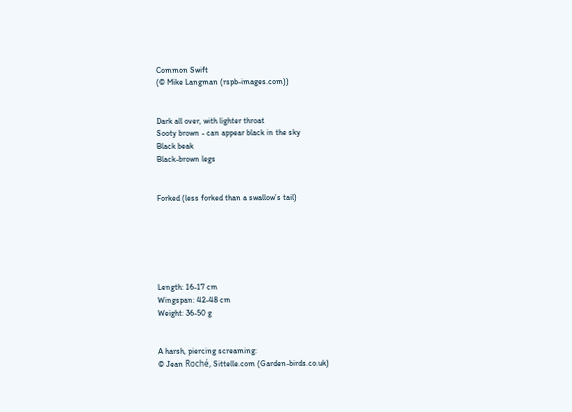Common Swift
(© Mike Langman (rspb-images.com))


Dark all over, with lighter throat
Sooty brown - can appear black in the sky
Black beak
Black-brown legs


Forked (less forked than a swallow’s tail)






Length: 16-17 cm
Wingspan: 42-48 cm
Weight: 36-50 g


A harsh, piercing screaming:
© Jean Roché, Sittelle.com (Garden-birds.co.uk)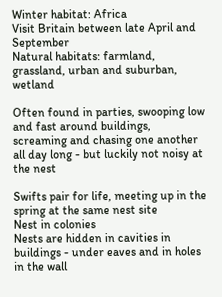Winter habitat: Africa
Visit Britain between late April and September
Natural habitats: farmland, grassland, urban and suburban, wetland

Often found in parties, swooping low and fast around buildings, screaming and chasing one another all day long - but luckily not noisy at the nest

Swifts pair for life, meeting up in the spring at the same nest site
Nest in colonies
Nests are hidden in cavities in buildings - under eaves and in holes in the wall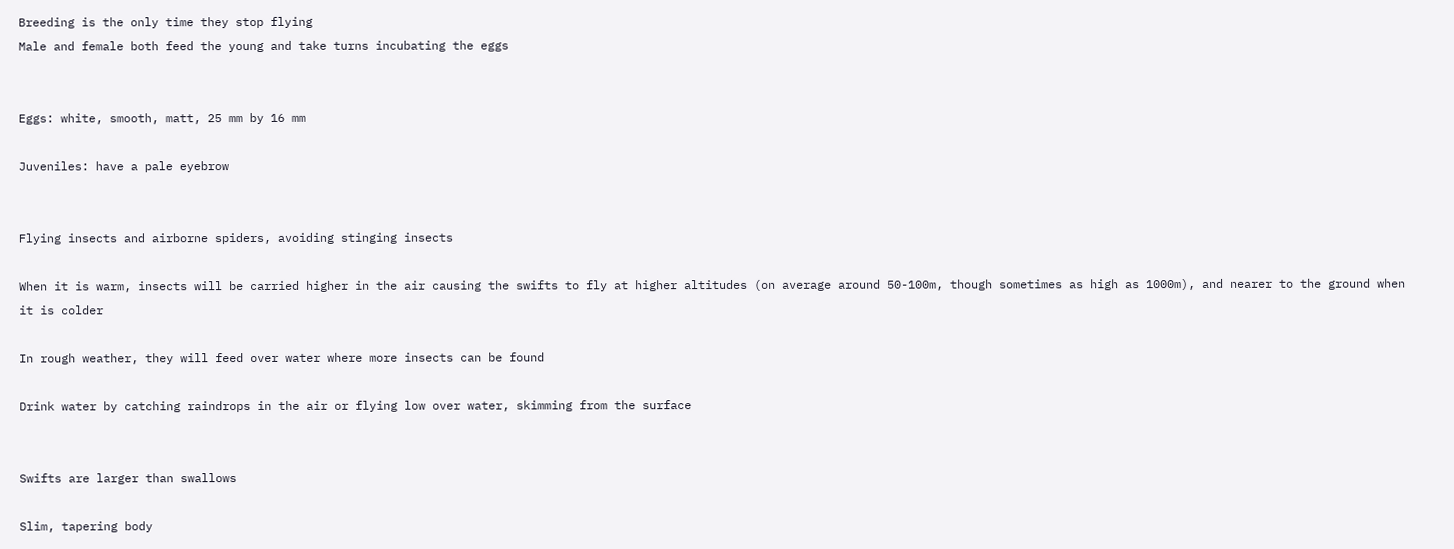Breeding is the only time they stop flying
Male and female both feed the young and take turns incubating the eggs


Eggs: white, smooth, matt, 25 mm by 16 mm

Juveniles: have a pale eyebrow


Flying insects and airborne spiders, avoiding stinging insects

When it is warm, insects will be carried higher in the air causing the swifts to fly at higher altitudes (on average around 50-100m, though sometimes as high as 1000m), and nearer to the ground when it is colder

In rough weather, they will feed over water where more insects can be found

Drink water by catching raindrops in the air or flying low over water, skimming from the surface


Swifts are larger than swallows

Slim, tapering body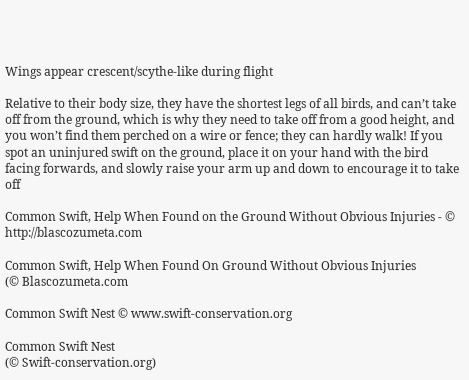Wings appear crescent/scythe-like during flight

Relative to their body size, they have the shortest legs of all birds, and can’t take off from the ground, which is why they need to take off from a good height, and you won’t find them perched on a wire or fence; they can hardly walk! If you spot an uninjured swift on the ground, place it on your hand with the bird facing forwards, and slowly raise your arm up and down to encourage it to take off

Common Swift, Help When Found on the Ground Without Obvious Injuries - © http://blascozumeta.com

Common Swift, Help When Found On Ground Without Obvious Injuries
(© Blascozumeta.com

Common Swift Nest © www.swift-conservation.org

Common Swift Nest
(© Swift-conservation.org)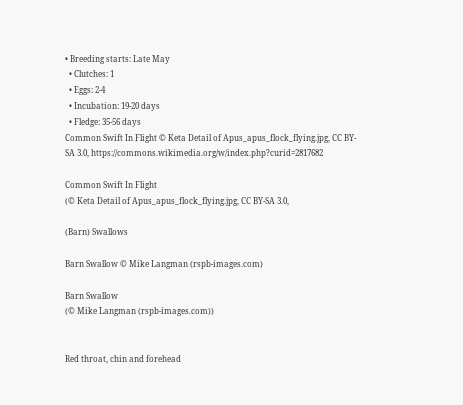• Breeding starts: Late May
  • Clutches: 1
  • Eggs: 2-4
  • Incubation: 19-20 days
  • Fledge: 35-56 days
Common Swift In Flight © Keta Detail of Apus_apus_flock_flying.jpg, CC BY-SA 3.0, https://commons.wikimedia.org/w/index.php?curid=2817682

Common Swift In Flight
(© Keta Detail of Apus_apus_flock_flying.jpg, CC BY-SA 3.0,

(Barn) Swallows

Barn Swallow © Mike Langman (rspb-images.com)

Barn Swallow
(© Mike Langman (rspb-images.com))


Red throat, chin and forehead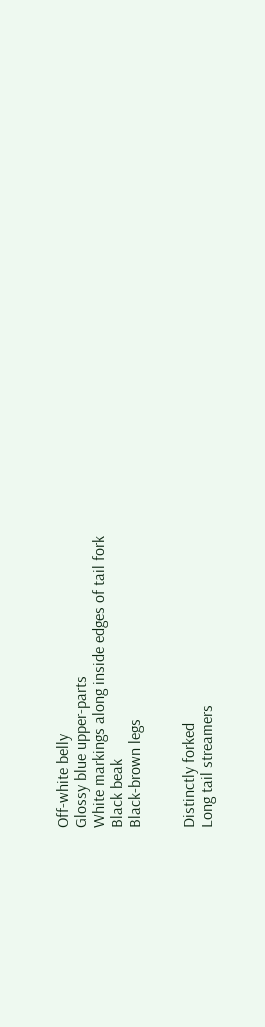Off-white belly
Glossy blue upper-parts
White markings along inside edges of tail fork
Black beak
Black-brown legs


Distinctly forked
Long tail streamers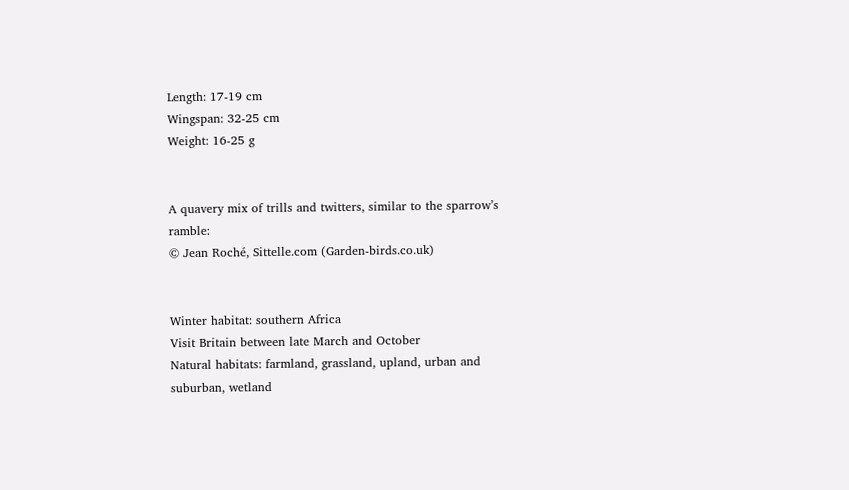Length: 17-19 cm
Wingspan: 32-25 cm
Weight: 16-25 g


A quavery mix of trills and twitters, similar to the sparrow’s ramble:
© Jean Roché, Sittelle.com (Garden-birds.co.uk)


Winter habitat: southern Africa
Visit Britain between late March and October
Natural habitats: farmland, grassland, upland, urban and suburban, wetland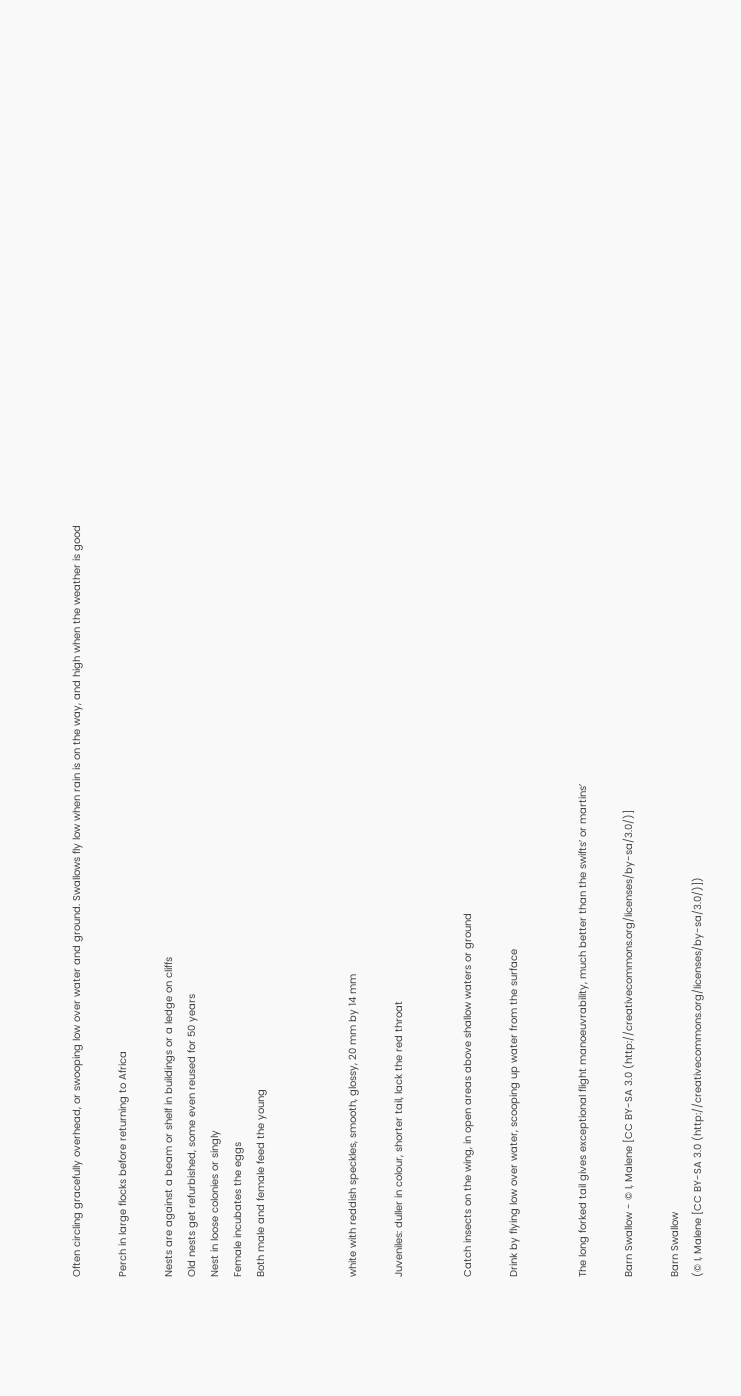Often circling gracefully overhead, or swooping low over water and ground. Swallows fly low when rain is on the way, and high when the weather is good

Perch in large flocks before returning to Africa

Nests are against a beam or shelf in buildings or a ledge on cliffs
Old nests get refurbished, some even reused for 50 years
Nest in loose colonies or singly
Female incubates the eggs
Both male and female feed the young



white with reddish speckles, smooth, glossy, 20 mm by 14 mm

Juveniles: duller in colour, shorter tail, lack the red throat


Catch insects on the wing, in open areas above shallow waters or ground

Drink by flying low over water, scooping up water from the surface


The long forked tail gives exceptional flight manoeuvrability, much better than the swifts’ or martins’

Barn Swallow - © I, Malene [CC BY-SA 3.0 (http://creativecommons.org/licenses/by-sa/3.0/)]

Barn Swallow
(© I, Malene [CC BY-SA 3.0 (http://creativecommons.org/licenses/by-sa/3.0/)])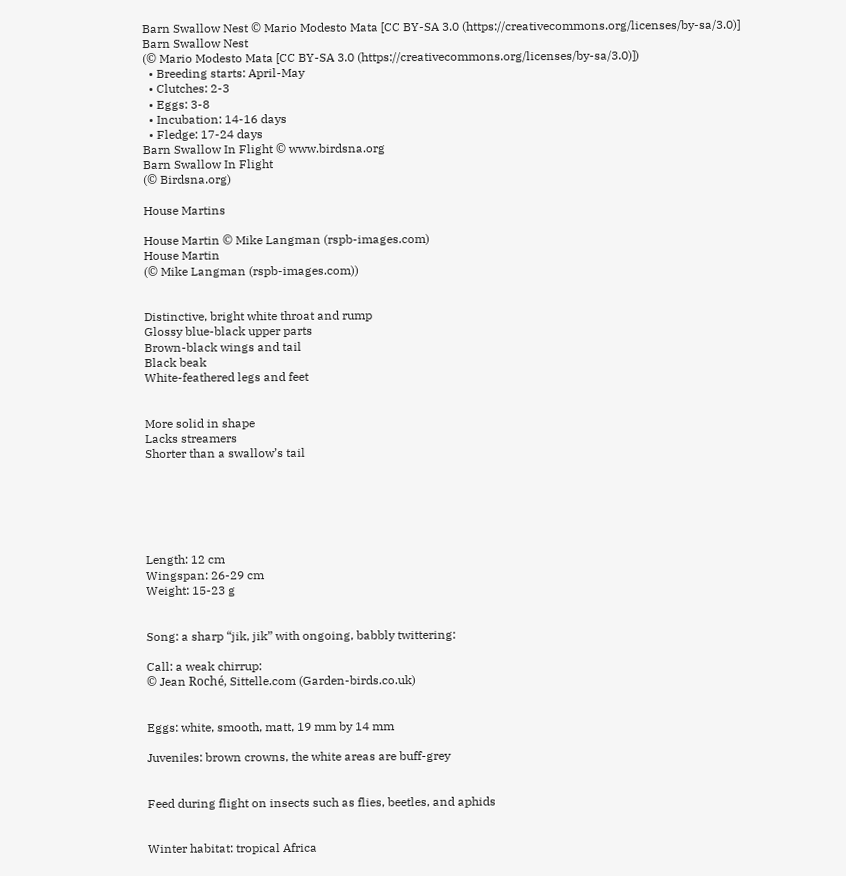Barn Swallow Nest © Mario Modesto Mata [CC BY-SA 3.0 (https://creativecommons.org/licenses/by-sa/3.0)]
Barn Swallow Nest
(© Mario Modesto Mata [CC BY-SA 3.0 (https://creativecommons.org/licenses/by-sa/3.0)])
  • Breeding starts: April-May
  • Clutches: 2-3
  • Eggs: 3-8
  • Incubation: 14-16 days
  • Fledge: 17-24 days
Barn Swallow In Flight © www.birdsna.org
Barn Swallow In Flight
(© Birdsna.org)

House Martins

House Martin © Mike Langman (rspb-images.com)
House Martin
(© Mike Langman (rspb-images.com))


Distinctive, bright white throat and rump
Glossy blue-black upper parts
Brown-black wings and tail
Black beak
White-feathered legs and feet


More solid in shape
Lacks streamers
Shorter than a swallow’s tail






Length: 12 cm
Wingspan: 26-29 cm
Weight: 15-23 g


Song: a sharp “jik, jik” with ongoing, babbly twittering:

Call: a weak chirrup:
© Jean Roché, Sittelle.com (Garden-birds.co.uk)


Eggs: white, smooth, matt, 19 mm by 14 mm

Juveniles: brown crowns, the white areas are buff-grey


Feed during flight on insects such as flies, beetles, and aphids


Winter habitat: tropical Africa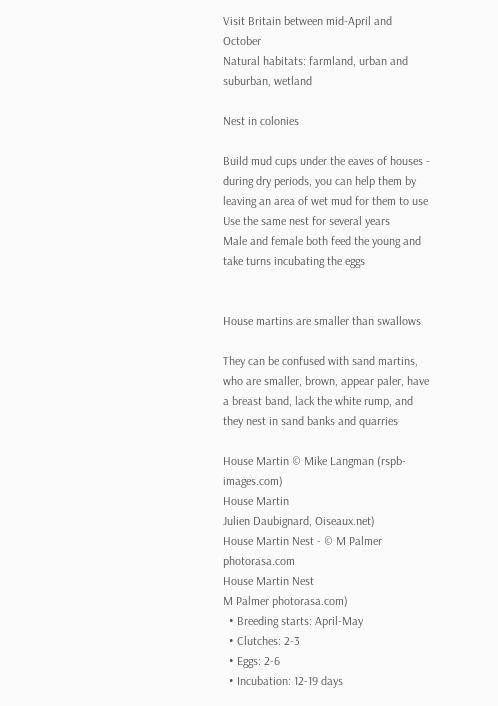Visit Britain between mid-April and October
Natural habitats: farmland, urban and suburban, wetland

Nest in colonies

Build mud cups under the eaves of houses - during dry periods, you can help them by leaving an area of wet mud for them to use
Use the same nest for several years
Male and female both feed the young and take turns incubating the eggs


House martins are smaller than swallows

They can be confused with sand martins, who are smaller, brown, appear paler, have a breast band, lack the white rump, and they nest in sand banks and quarries

House Martin © Mike Langman (rspb-images.com)
House Martin
Julien Daubignard, Oiseaux.net)
House Martin Nest - © M Palmer photorasa.com
House Martin Nest
M Palmer photorasa.com)
  • Breeding starts: April-May
  • Clutches: 2-3
  • Eggs: 2-6
  • Incubation: 12-19 days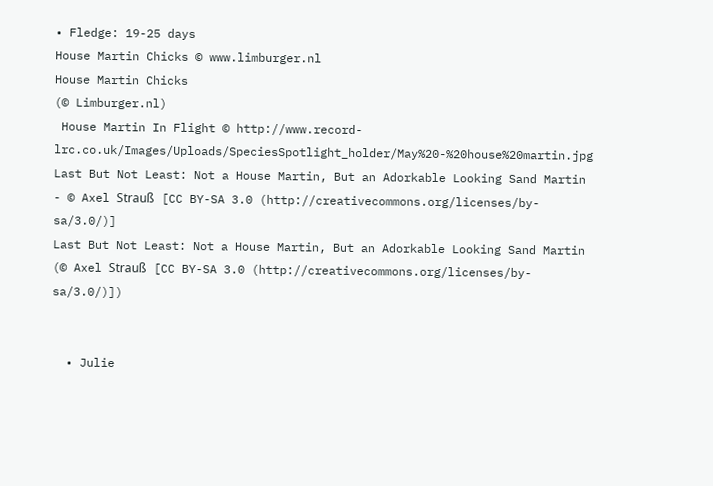• Fledge: 19-25 days
House Martin Chicks © www.limburger.nl
House Martin Chicks
(© Limburger.nl)
 House Martin In Flight © http://www.record-lrc.co.uk/Images/Uploads/SpeciesSpotlight_holder/May%20-%20house%20martin.jpg
Last But Not Least: Not a House Martin, But an Adorkable Looking Sand Martin - © Axel Strauß [CC BY-SA 3.0 (http://creativecommons.org/licenses/by-sa/3.0/)]
Last But Not Least: Not a House Martin, But an Adorkable Looking Sand Martin
(© Axel Strauß [CC BY-SA 3.0 (http://creativecommons.org/licenses/by-sa/3.0/)])


  • Julie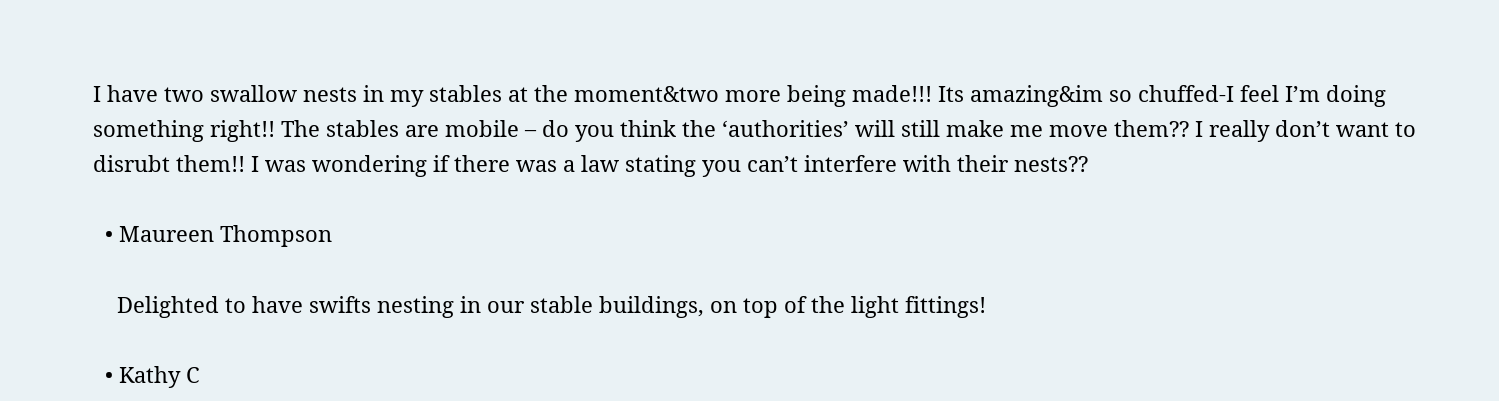I have two swallow nests in my stables at the moment&two more being made!!! Its amazing&im so chuffed-I feel I’m doing something right!! The stables are mobile – do you think the ‘authorities’ will still make me move them?? I really don’t want to disrubt them!! I was wondering if there was a law stating you can’t interfere with their nests??

  • Maureen Thompson

    Delighted to have swifts nesting in our stable buildings, on top of the light fittings!

  • Kathy C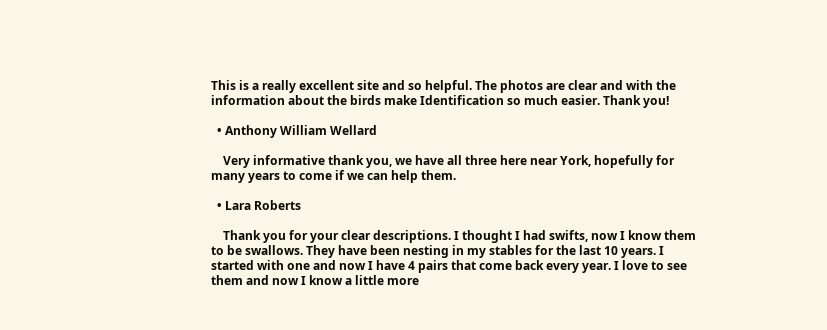This is a really excellent site and so helpful. The photos are clear and with the information about the birds make Identification so much easier. Thank you!

  • Anthony William Wellard

    Very informative thank you, we have all three here near York, hopefully for many years to come if we can help them.

  • Lara Roberts

    Thank you for your clear descriptions. I thought I had swifts, now I know them to be swallows. They have been nesting in my stables for the last 10 years. I started with one and now I have 4 pairs that come back every year. I love to see them and now I know a little more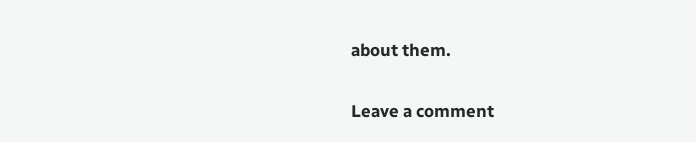about them.

Leave a comment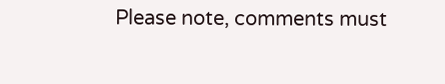Please note, comments must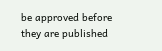be approved before they are published